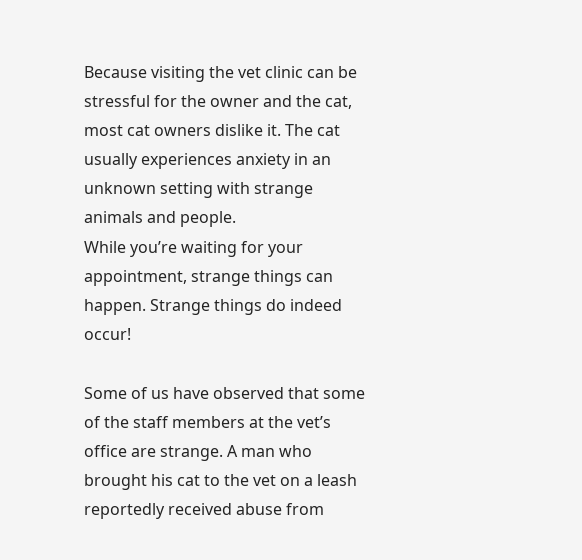Because visiting the vet clinic can be stressful for the owner and the cat, most cat owners dislike it. The cat usually experiences anxiety in an unknown setting with strange animals and people.
While you’re waiting for your appointment, strange things can happen. Strange things do indeed occur!

Some of us have observed that some of the staff members at the vet’s office are strange. A man who brought his cat to the vet on a leash reportedly received abuse from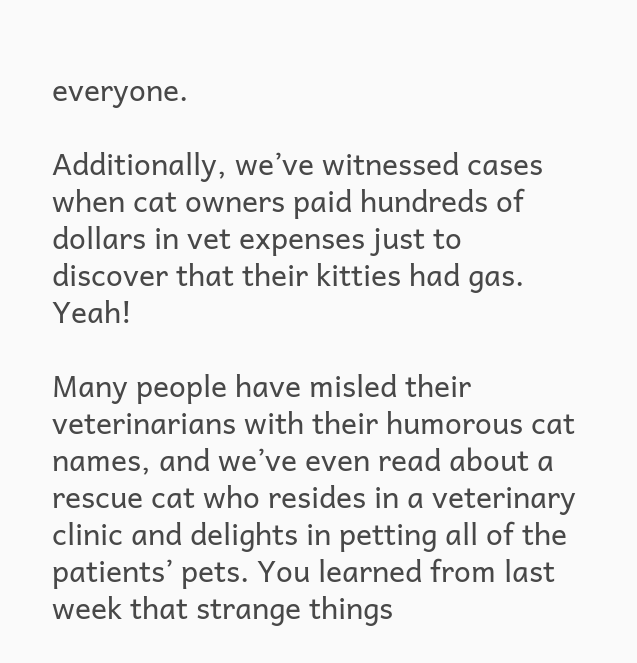everyone.

Additionally, we’ve witnessed cases when cat owners paid hundreds of dollars in vet expenses just to discover that their kitties had gas. Yeah!

Many people have misled their veterinarians with their humorous cat names, and we’ve even read about a rescue cat who resides in a veterinary clinic and delights in petting all of the patients’ pets. You learned from last week that strange things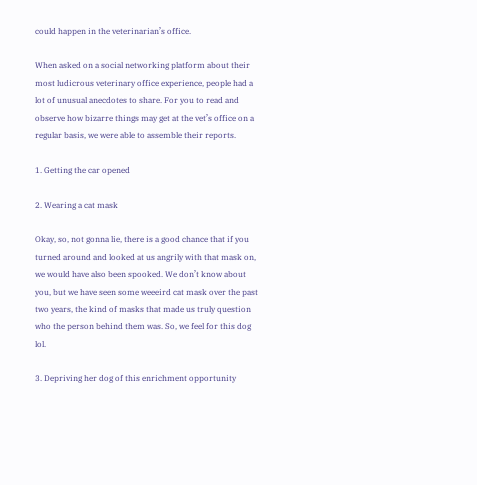could happen in the veterinarian’s office.

When asked on a social networking platform about their most ludicrous veterinary office experience, people had a lot of unusual anecdotes to share. For you to read and observe how bizarre things may get at the vet’s office on a regular basis, we were able to assemble their reports.

1. Getting the car opened

2. Wearing a cat mask

Okay, so, not gonna lie, there is a good chance that if you turned around and looked at us angrily with that mask on, we would have also been spooked. We don’t know about you, but we have seen some weeeird cat mask over the past two years, the kind of masks that made us truly question who the person behind them was. So, we feel for this dog lol.

3. Depriving her dog of this enrichment opportunity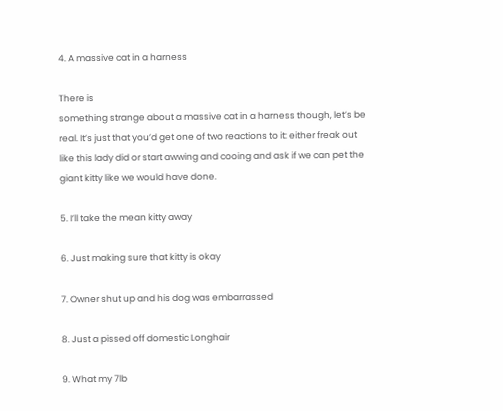4. A massive cat in a harness

There is
something strange about a massive cat in a harness though, let’s be real. It’s just that you’d get one of two reactions to it: either freak out like this lady did or start awwing and cooing and ask if we can pet the giant kitty like we would have done.

5. I’ll take the mean kitty away

6. Just making sure that kitty is okay

7. Owner shut up and his dog was embarrassed

8. Just a pissed off domestic Longhair

9. What my 7lb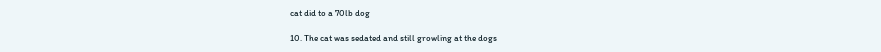cat did to a 70lb dog

10. The cat was sedated and still growling at the dogs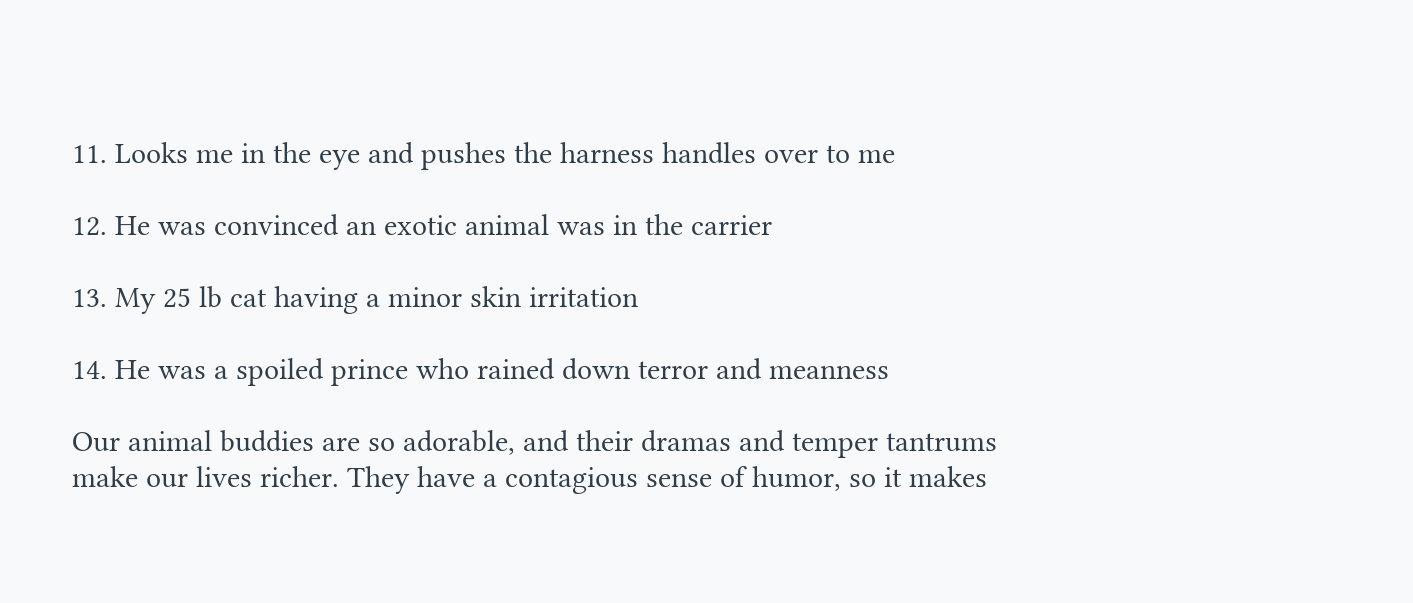11. Looks me in the eye and pushes the harness handles over to me

12. He was convinced an exotic animal was in the carrier

13. My 25 lb cat having a minor skin irritation

14. He was a spoiled prince who rained down terror and meanness

Our animal buddies are so adorable, and their dramas and temper tantrums make our lives richer. They have a contagious sense of humor, so it makes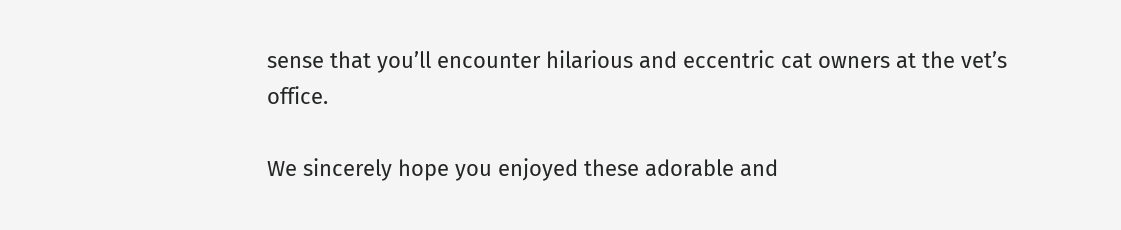sense that you’ll encounter hilarious and eccentric cat owners at the vet’s office.

We sincerely hope you enjoyed these adorable and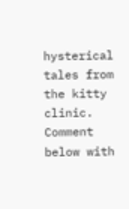hysterical tales from the kitty clinic. Comment below with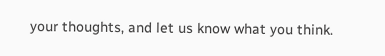your thoughts, and let us know what you think.